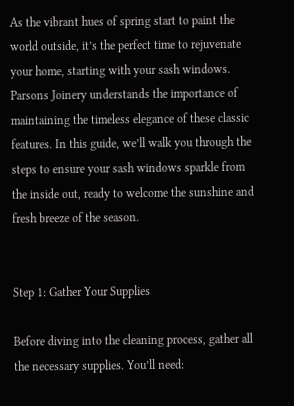As the vibrant hues of spring start to paint the world outside, it’s the perfect time to rejuvenate your home, starting with your sash windows. Parsons Joinery understands the importance of maintaining the timeless elegance of these classic features. In this guide, we’ll walk you through the steps to ensure your sash windows sparkle from the inside out, ready to welcome the sunshine and fresh breeze of the season.


Step 1: Gather Your Supplies

Before diving into the cleaning process, gather all the necessary supplies. You’ll need: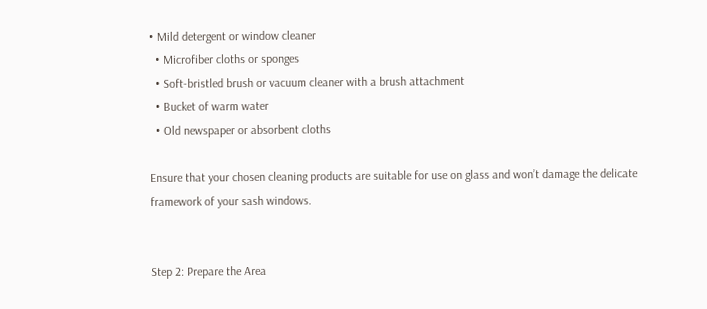• Mild detergent or window cleaner
  • Microfiber cloths or sponges
  • Soft-bristled brush or vacuum cleaner with a brush attachment
  • Bucket of warm water
  • Old newspaper or absorbent cloths

Ensure that your chosen cleaning products are suitable for use on glass and won’t damage the delicate framework of your sash windows.


Step 2: Prepare the Area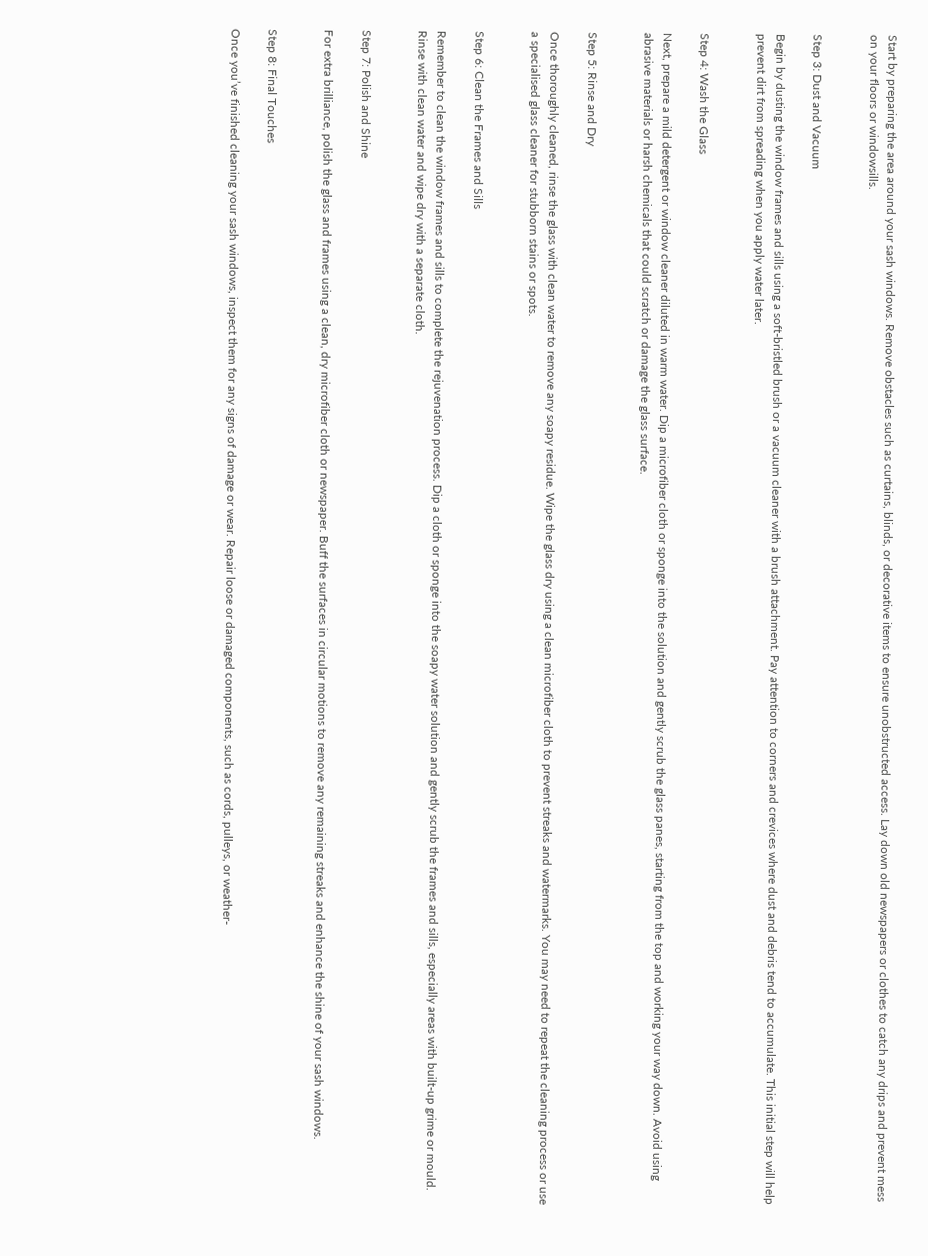Start by preparing the area around your sash windows. Remove obstacles such as curtains, blinds, or decorative items to ensure unobstructed access. Lay down old newspapers or clothes to catch any drips and prevent mess on your floors or windowsills.


Step 3: Dust and Vacuum

Begin by dusting the window frames and sills using a soft-bristled brush or a vacuum cleaner with a brush attachment. Pay attention to corners and crevices where dust and debris tend to accumulate. This initial step will help prevent dirt from spreading when you apply water later.


Step 4: Wash the Glass

Next, prepare a mild detergent or window cleaner diluted in warm water. Dip a microfiber cloth or sponge into the solution and gently scrub the glass panes, starting from the top and working your way down. Avoid using abrasive materials or harsh chemicals that could scratch or damage the glass surface.


Step 5: Rinse and Dry

Once thoroughly cleaned, rinse the glass with clean water to remove any soapy residue. Wipe the glass dry using a clean microfiber cloth to prevent streaks and watermarks. You may need to repeat the cleaning process or use a specialised glass cleaner for stubborn stains or spots.


Step 6: Clean the Frames and Sills

Remember to clean the window frames and sills to complete the rejuvenation process. Dip a cloth or sponge into the soapy water solution and gently scrub the frames and sills, especially areas with built-up grime or mould. Rinse with clean water and wipe dry with a separate cloth.


Step 7: Polish and Shine

For extra brilliance, polish the glass and frames using a clean, dry microfiber cloth or newspaper. Buff the surfaces in circular motions to remove any remaining streaks and enhance the shine of your sash windows.


Step 8: Final Touches

Once you’ve finished cleaning your sash windows, inspect them for any signs of damage or wear. Repair loose or damaged components, such as cords, pulleys, or weather-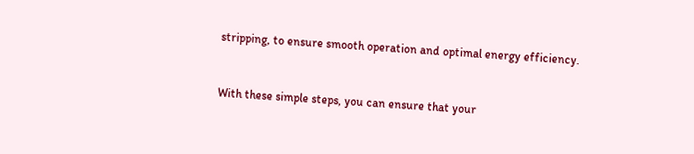stripping, to ensure smooth operation and optimal energy efficiency.



With these simple steps, you can ensure that your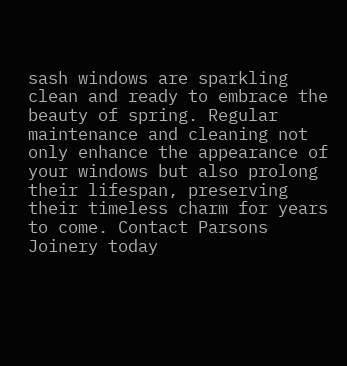sash windows are sparkling clean and ready to embrace the beauty of spring. Regular maintenance and cleaning not only enhance the appearance of your windows but also prolong their lifespan, preserving their timeless charm for years to come. Contact Parsons Joinery today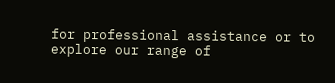for professional assistance or to explore our range of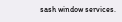sash window services.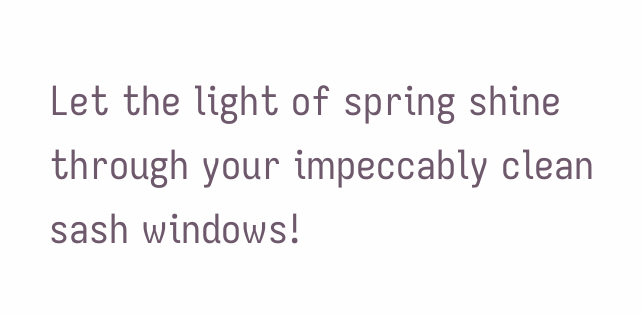Let the light of spring shine through your impeccably clean sash windows!